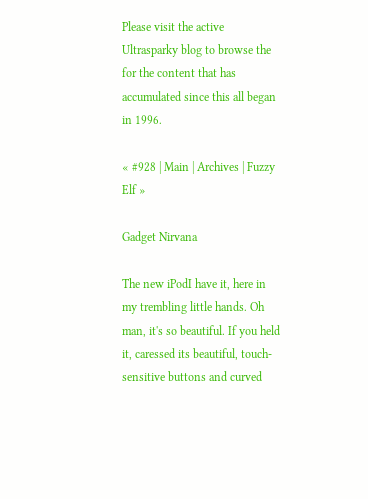Please visit the active Ultrasparky blog to browse the for the content that has accumulated since this all began in 1996.

« #928 | Main | Archives | Fuzzy Elf »

Gadget Nirvana

The new iPodI have it, here in my trembling little hands. Oh man, it's so beautiful. If you held it, caressed its beautiful, touch-sensitive buttons and curved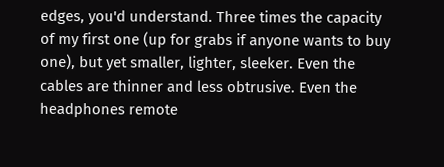edges, you'd understand. Three times the capacity of my first one (up for grabs if anyone wants to buy one), but yet smaller, lighter, sleeker. Even the cables are thinner and less obtrusive. Even the headphones remote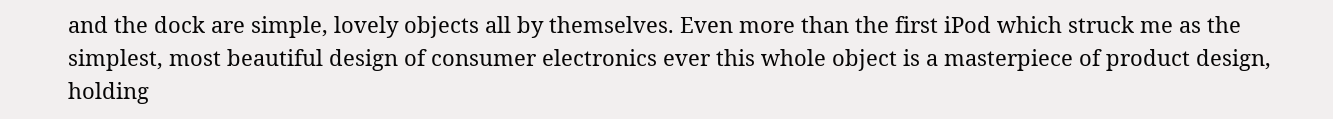and the dock are simple, lovely objects all by themselves. Even more than the first iPod which struck me as the simplest, most beautiful design of consumer electronics ever this whole object is a masterpiece of product design, holding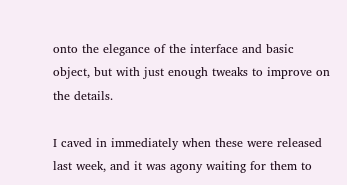onto the elegance of the interface and basic object, but with just enough tweaks to improve on the details.

I caved in immediately when these were released last week, and it was agony waiting for them to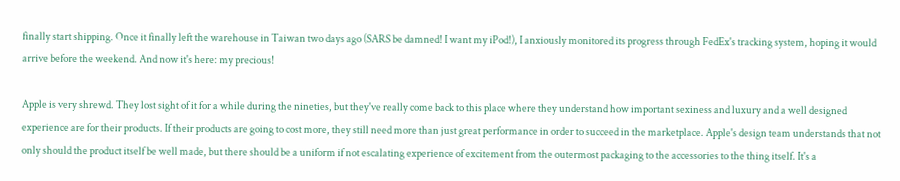finally start shipping. Once it finally left the warehouse in Taiwan two days ago (SARS be damned! I want my iPod!), I anxiously monitored its progress through FedEx's tracking system, hoping it would arrive before the weekend. And now it's here: my precious!

Apple is very shrewd. They lost sight of it for a while during the nineties, but they've really come back to this place where they understand how important sexiness and luxury and a well designed experience are for their products. If their products are going to cost more, they still need more than just great performance in order to succeed in the marketplace. Apple's design team understands that not only should the product itself be well made, but there should be a uniform if not escalating experience of excitement from the outermost packaging to the accessories to the thing itself. It's a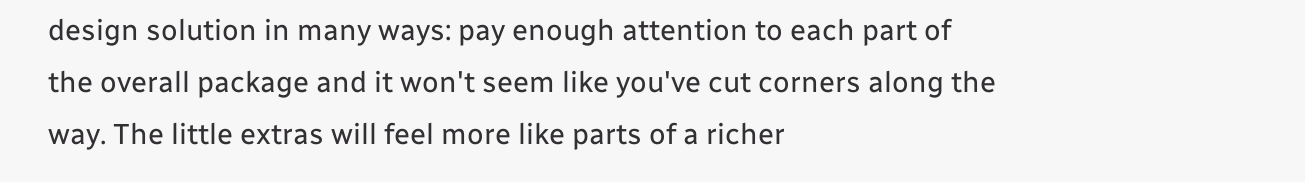design solution in many ways: pay enough attention to each part of the overall package and it won't seem like you've cut corners along the way. The little extras will feel more like parts of a richer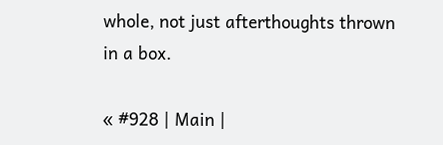whole, not just afterthoughts thrown in a box.

« #928 | Main |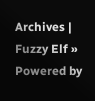Archives | Fuzzy Elf »
Powered by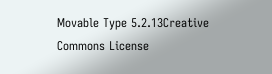Movable Type 5.2.13Creative Commons License